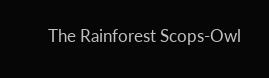The Rainforest Scops-Owl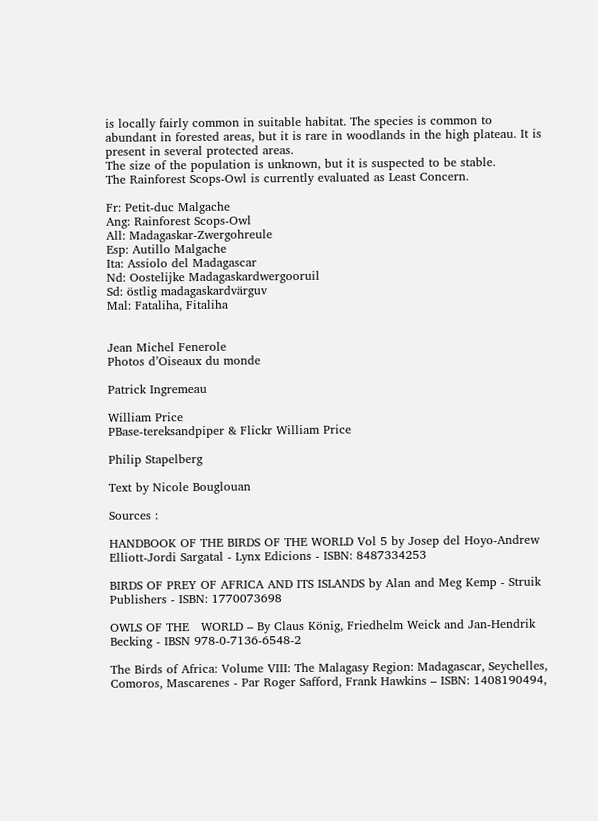is locally fairly common in suitable habitat. The species is common to abundant in forested areas, but it is rare in woodlands in the high plateau. It is present in several protected areas.
The size of the population is unknown, but it is suspected to be stable.
The Rainforest Scops-Owl is currently evaluated as Least Concern.

Fr: Petit-duc Malgache
Ang: Rainforest Scops-Owl
All: Madagaskar-Zwergohreule
Esp: Autillo Malgache
Ita: Assiolo del Madagascar
Nd: Oostelijke Madagaskardwergooruil
Sd: östlig madagaskardvärguv
Mal: Fataliha, Fitaliha


Jean Michel Fenerole
Photos d’Oiseaux du monde

Patrick Ingremeau

William Price
PBase-tereksandpiper & Flickr William Price

Philip Stapelberg

Text by Nicole Bouglouan

Sources :

HANDBOOK OF THE BIRDS OF THE WORLD Vol 5 by Josep del Hoyo-Andrew Elliott-Jordi Sargatal - Lynx Edicions - ISBN: 8487334253

BIRDS OF PREY OF AFRICA AND ITS ISLANDS by Alan and Meg Kemp - Struik Publishers - ISBN: 1770073698

OWLS OF THE   WORLD – By Claus König, Friedhelm Weick and Jan-Hendrik Becking - IBSN 978-0-7136-6548-2

The Birds of Africa: Volume VIII: The Malagasy Region: Madagascar, Seychelles, Comoros, Mascarenes - Par Roger Safford, Frank Hawkins – ISBN: 1408190494,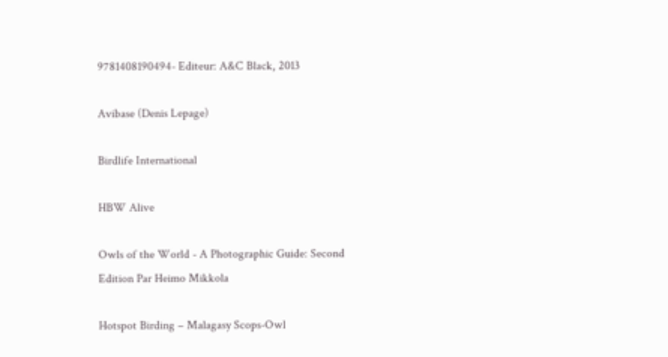9781408190494- Editeur: A&C Black, 2013

Avibase (Denis Lepage)

Birdlife International

HBW Alive

Owls of the World - A Photographic Guide: Second Edition Par Heimo Mikkola

Hotspot Birding – Malagasy Scops-Owl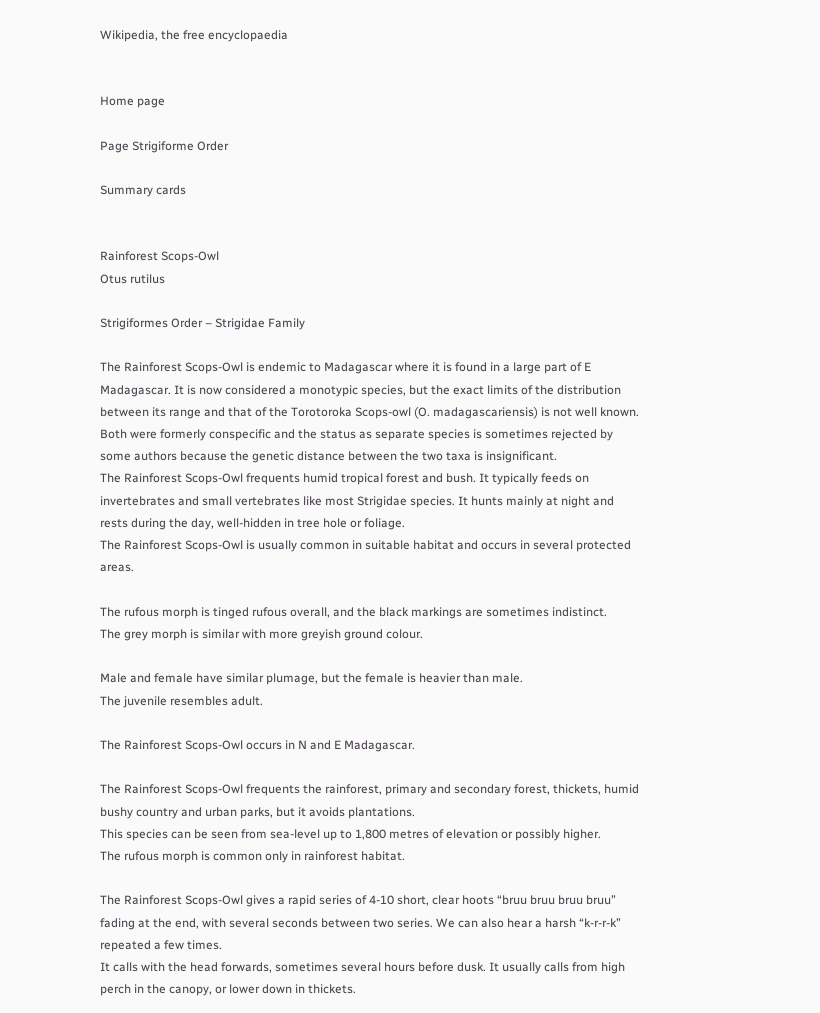Wikipedia, the free encyclopaedia


Home page

Page Strigiforme Order

Summary cards


Rainforest Scops-Owl
Otus rutilus

Strigiformes Order – Strigidae Family

The Rainforest Scops-Owl is endemic to Madagascar where it is found in a large part of E Madagascar. It is now considered a monotypic species, but the exact limits of the distribution between its range and that of the Torotoroka Scops-owl (O. madagascariensis) is not well known. Both were formerly conspecific and the status as separate species is sometimes rejected by some authors because the genetic distance between the two taxa is insignificant.
The Rainforest Scops-Owl frequents humid tropical forest and bush. It typically feeds on invertebrates and small vertebrates like most Strigidae species. It hunts mainly at night and rests during the day, well-hidden in tree hole or foliage.
The Rainforest Scops-Owl is usually common in suitable habitat and occurs in several protected areas.

The rufous morph is tinged rufous overall, and the black markings are sometimes indistinct.
The grey morph is similar with more greyish ground colour.

Male and female have similar plumage, but the female is heavier than male.
The juvenile resembles adult.

The Rainforest Scops-Owl occurs in N and E Madagascar.

The Rainforest Scops-Owl frequents the rainforest, primary and secondary forest, thickets, humid bushy country and urban parks, but it avoids plantations.
This species can be seen from sea-level up to 1,800 metres of elevation or possibly higher.
The rufous morph is common only in rainforest habitat.

The Rainforest Scops-Owl gives a rapid series of 4-10 short, clear hoots “bruu bruu bruu bruu” fading at the end, with several seconds between two series. We can also hear a harsh “k-r-r-k” repeated a few times.
It calls with the head forwards, sometimes several hours before dusk. It usually calls from high perch in the canopy, or lower down in thickets.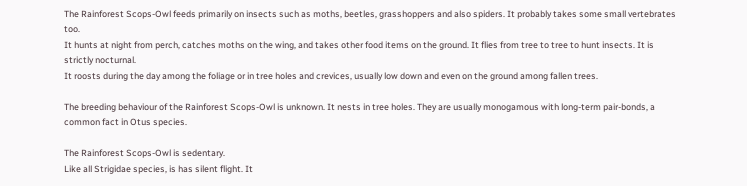The Rainforest Scops-Owl feeds primarily on insects such as moths, beetles, grasshoppers and also spiders. It probably takes some small vertebrates too.
It hunts at night from perch, catches moths on the wing, and takes other food items on the ground. It flies from tree to tree to hunt insects. It is strictly nocturnal.
It roosts during the day among the foliage or in tree holes and crevices, usually low down and even on the ground among fallen trees.

The breeding behaviour of the Rainforest Scops-Owl is unknown. It nests in tree holes. They are usually monogamous with long-term pair-bonds, a common fact in Otus species.

The Rainforest Scops-Owl is sedentary.
Like all Strigidae species, is has silent flight. It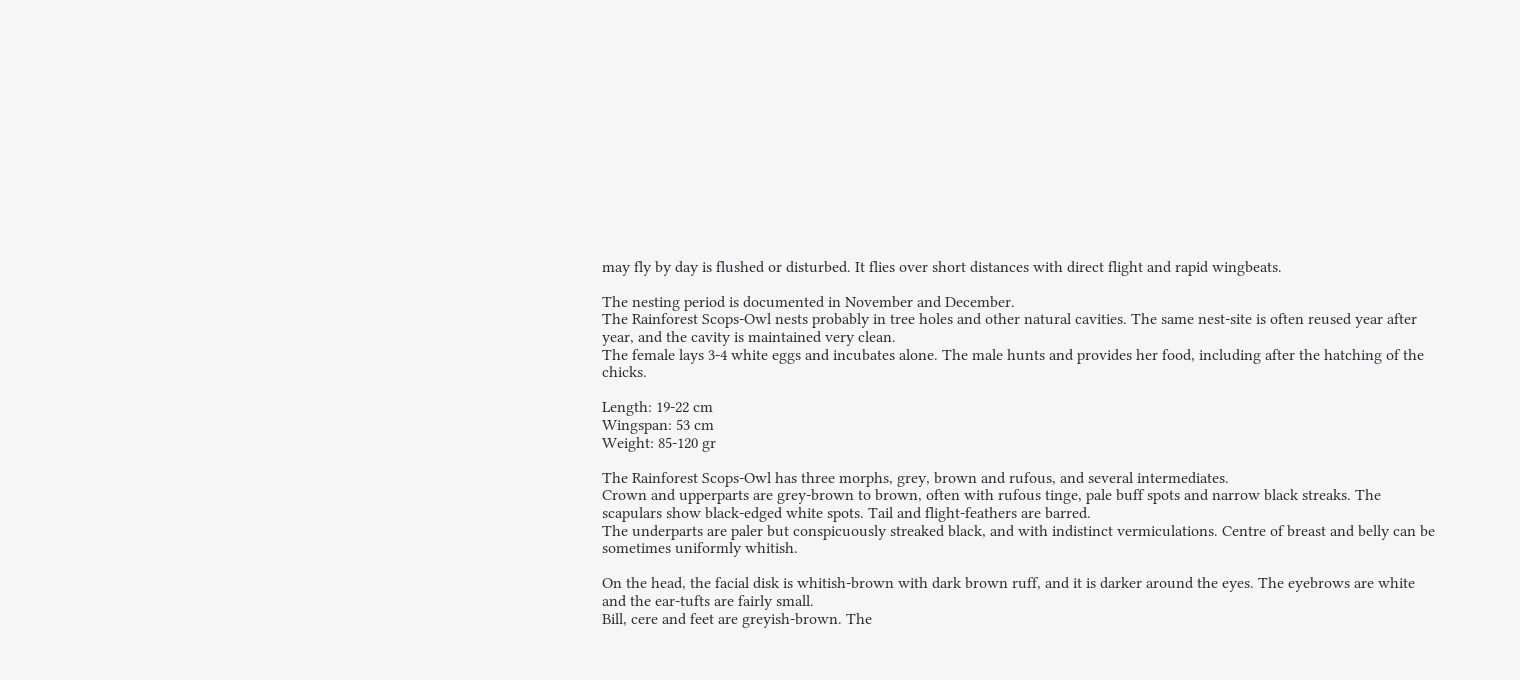may fly by day is flushed or disturbed. It flies over short distances with direct flight and rapid wingbeats.

The nesting period is documented in November and December.
The Rainforest Scops-Owl nests probably in tree holes and other natural cavities. The same nest-site is often reused year after year, and the cavity is maintained very clean.
The female lays 3-4 white eggs and incubates alone. The male hunts and provides her food, including after the hatching of the chicks.

Length: 19-22 cm
Wingspan: 53 cm
Weight: 85-120 gr

The Rainforest Scops-Owl has three morphs, grey, brown and rufous, and several intermediates.
Crown and upperparts are grey-brown to brown, often with rufous tinge, pale buff spots and narrow black streaks. The scapulars show black-edged white spots. Tail and flight-feathers are barred.
The underparts are paler but conspicuously streaked black, and with indistinct vermiculations. Centre of breast and belly can be sometimes uniformly whitish.

On the head, the facial disk is whitish-brown with dark brown ruff, and it is darker around the eyes. The eyebrows are white and the ear-tufts are fairly small.
Bill, cere and feet are greyish-brown. The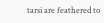tarsi are feathered to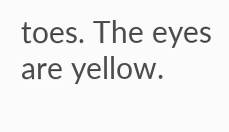toes. The eyes are yellow.